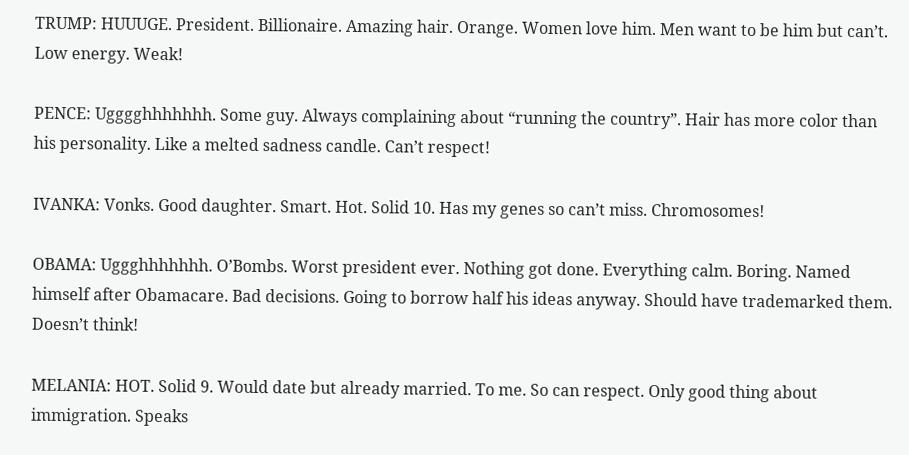TRUMP: HUUUGE. President. Billionaire. Amazing hair. Orange. Women love him. Men want to be him but can’t. Low energy. Weak!

PENCE: Ugggghhhhhhh. Some guy. Always complaining about “running the country”. Hair has more color than his personality. Like a melted sadness candle. Can’t respect!

IVANKA: Vonks. Good daughter. Smart. Hot. Solid 10. Has my genes so can’t miss. Chromosomes!

OBAMA: Uggghhhhhhh. O’Bombs. Worst president ever. Nothing got done. Everything calm. Boring. Named himself after Obamacare. Bad decisions. Going to borrow half his ideas anyway. Should have trademarked them. Doesn’t think!

MELANIA: HOT. Solid 9. Would date but already married. To me. So can respect. Only good thing about immigration. Speaks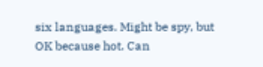six languages. Might be spy, but OK because hot. Can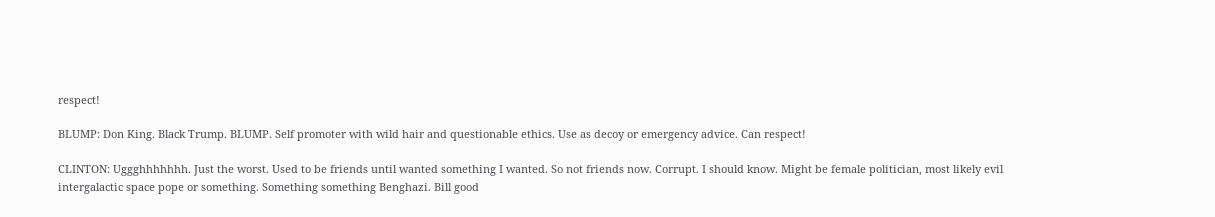respect!

BLUMP: Don King. Black Trump. BLUMP. Self promoter with wild hair and questionable ethics. Use as decoy or emergency advice. Can respect!

CLINTON: Uggghhhhhhh. Just the worst. Used to be friends until wanted something I wanted. So not friends now. Corrupt. I should know. Might be female politician, most likely evil intergalactic space pope or something. Something something Benghazi. Bill good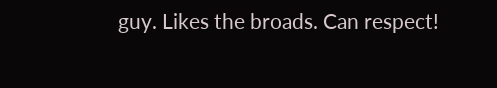guy. Likes the broads. Can respect!